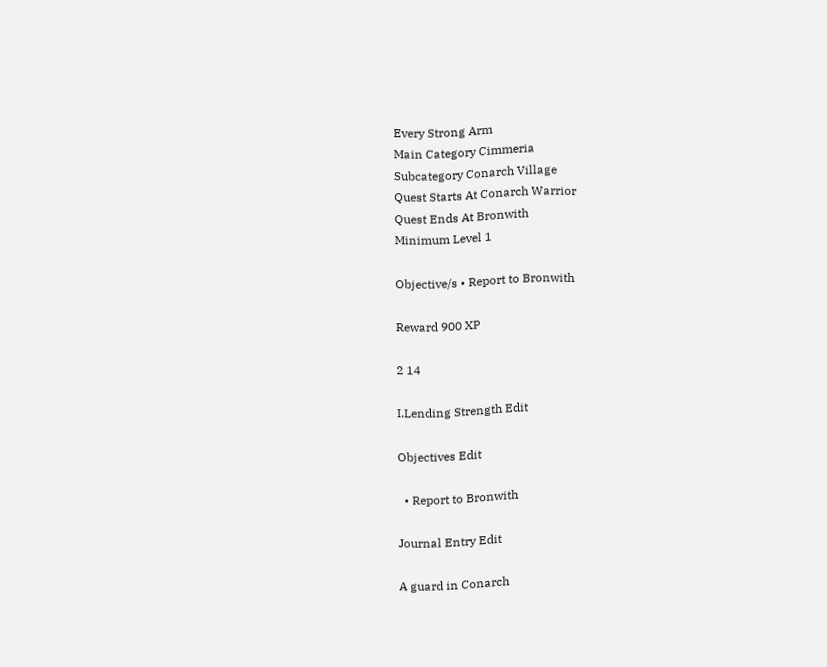Every Strong Arm
Main Category Cimmeria
Subcategory Conarch Village
Quest Starts At Conarch Warrior
Quest Ends At Bronwith
Minimum Level 1

Objective/s • Report to Bronwith

Reward 900 XP

2 14

I.Lending Strength Edit

Objectives Edit

  • Report to Bronwith

Journal Entry Edit

A guard in Conarch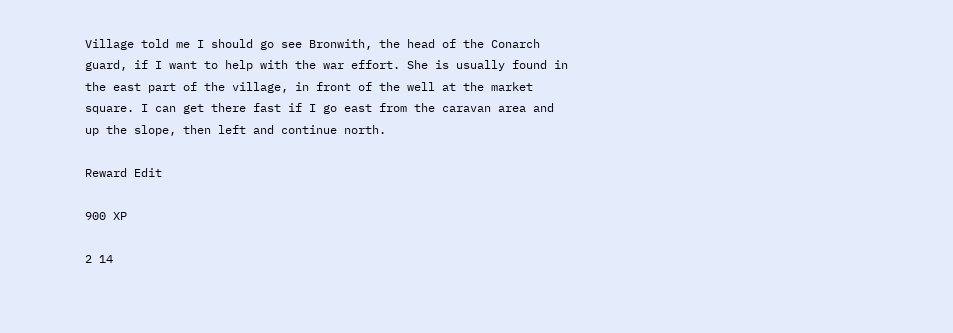Village told me I should go see Bronwith, the head of the Conarch guard, if I want to help with the war effort. She is usually found in the east part of the village, in front of the well at the market square. I can get there fast if I go east from the caravan area and up the slope, then left and continue north.

Reward Edit

900 XP

2 14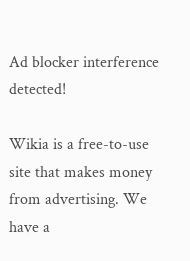Ad blocker interference detected!

Wikia is a free-to-use site that makes money from advertising. We have a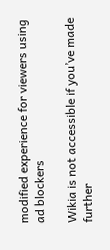modified experience for viewers using ad blockers

Wikia is not accessible if you’ve made further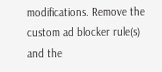modifications. Remove the custom ad blocker rule(s) and the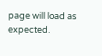page will load as expected.